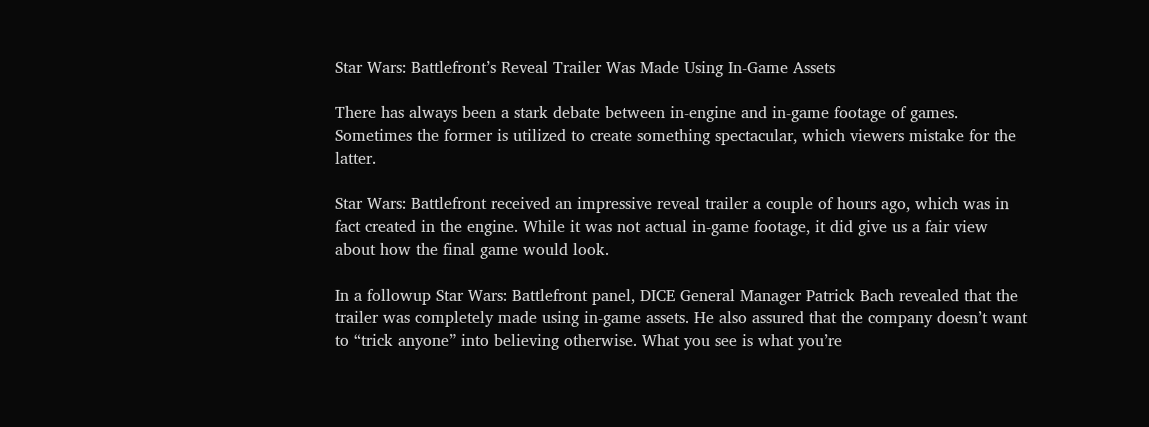Star Wars: Battlefront’s Reveal Trailer Was Made Using In-Game Assets

There has always been a stark debate between in-engine and in-game footage of games. Sometimes the former is utilized to create something spectacular, which viewers mistake for the latter.

Star Wars: Battlefront received an impressive reveal trailer a couple of hours ago, which was in fact created in the engine. While it was not actual in-game footage, it did give us a fair view about how the final game would look.

In a followup Star Wars: Battlefront panel, DICE General Manager Patrick Bach revealed that the trailer was completely made using in-game assets. He also assured that the company doesn’t want to “trick anyone” into believing otherwise. What you see is what you’re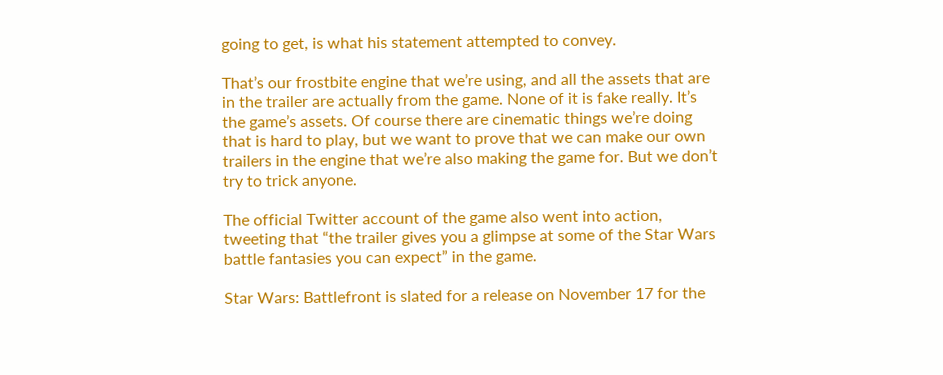going to get, is what his statement attempted to convey.

That’s our frostbite engine that we’re using, and all the assets that are in the trailer are actually from the game. None of it is fake really. It’s the game’s assets. Of course there are cinematic things we’re doing that is hard to play, but we want to prove that we can make our own trailers in the engine that we’re also making the game for. But we don’t try to trick anyone.

The official Twitter account of the game also went into action, tweeting that “the trailer gives you a glimpse at some of the Star Wars battle fantasies you can expect” in the game.

Star Wars: Battlefront is slated for a release on November 17 for the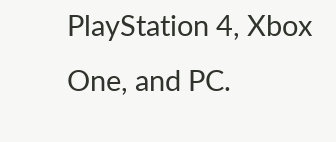PlayStation 4, Xbox One, and PC.